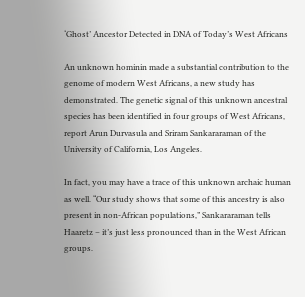‘Ghost’ Ancestor Detected in DNA of Today’s West Africans

An unknown hominin made a substantial contribution to the genome of modern West Africans, a new study has demonstrated. The genetic signal of this unknown ancestral species has been identified in four groups of West Africans, report Arun Durvasula and Sriram Sankararaman of the University of California, Los Angeles.

In fact, you may have a trace of this unknown archaic human as well. “Our study shows that some of this ancestry is also present in non-African populations,” Sankararaman tells Haaretz – it’s just less pronounced than in the West African groups.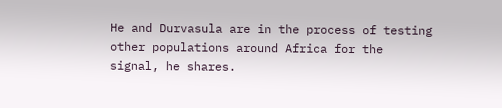He and Durvasula are in the process of testing other populations around Africa for the signal, he shares.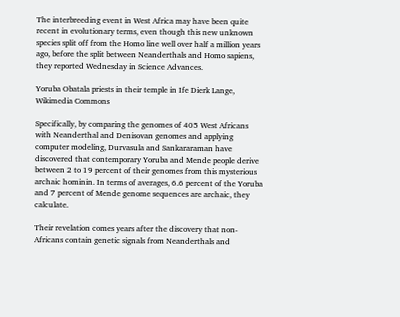The interbreeding event in West Africa may have been quite recent in evolutionary terms, even though this new unknown species split off from the Homo line well over half a million years ago, before the split between Neanderthals and Homo sapiens, they reported Wednesday in Science Advances.

Yoruba Obatala priests in their temple in Ife Dierk Lange, Wikimedia Commons

Specifically, by comparing the genomes of 405 West Africans with Neanderthal and Denisovan genomes and applying computer modeling, Durvasula and Sankararaman have discovered that contemporary Yoruba and Mende people derive between 2 to 19 percent of their genomes from this mysterious archaic hominin. In terms of averages, 6.6 percent of the Yoruba and 7 percent of Mende genome sequences are archaic, they calculate.

Their revelation comes years after the discovery that non-Africans contain genetic signals from Neanderthals and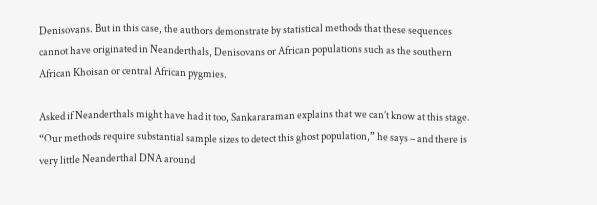Denisovans. But in this case, the authors demonstrate by statistical methods that these sequences cannot have originated in Neanderthals, Denisovans or African populations such as the southern African Khoisan or central African pygmies.

Asked if Neanderthals might have had it too, Sankararaman explains that we can’t know at this stage. “Our methods require substantial sample sizes to detect this ghost population,” he says – and there is very little Neanderthal DNA around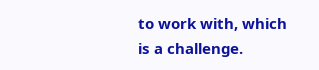to work with, which is a challenge.